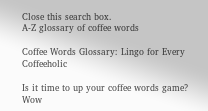Close this search box.
A-Z glossary of coffee words

Coffee Words Glossary: Lingo for Every Coffeeholic

Is it time to up your coffee words game? Wow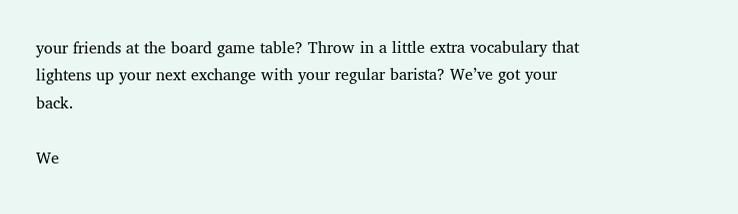your friends at the board game table? Throw in a little extra vocabulary that lightens up your next exchange with your regular barista? We’ve got your back.

We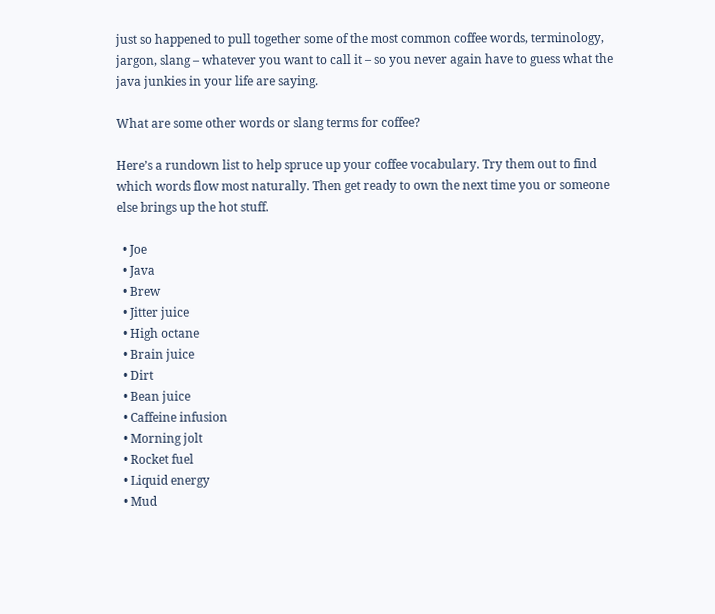just so happened to pull together some of the most common coffee words, terminology, jargon, slang – whatever you want to call it – so you never again have to guess what the java junkies in your life are saying.

What are some other words or slang terms for coffee?

Here’s a rundown list to help spruce up your coffee vocabulary. Try them out to find which words flow most naturally. Then get ready to own the next time you or someone else brings up the hot stuff.

  • Joe
  • Java
  • Brew
  • Jitter juice
  • High octane
  • Brain juice
  • Dirt
  • Bean juice
  • Caffeine infusion
  • Morning jolt
  • Rocket fuel
  • Liquid energy
  • Mud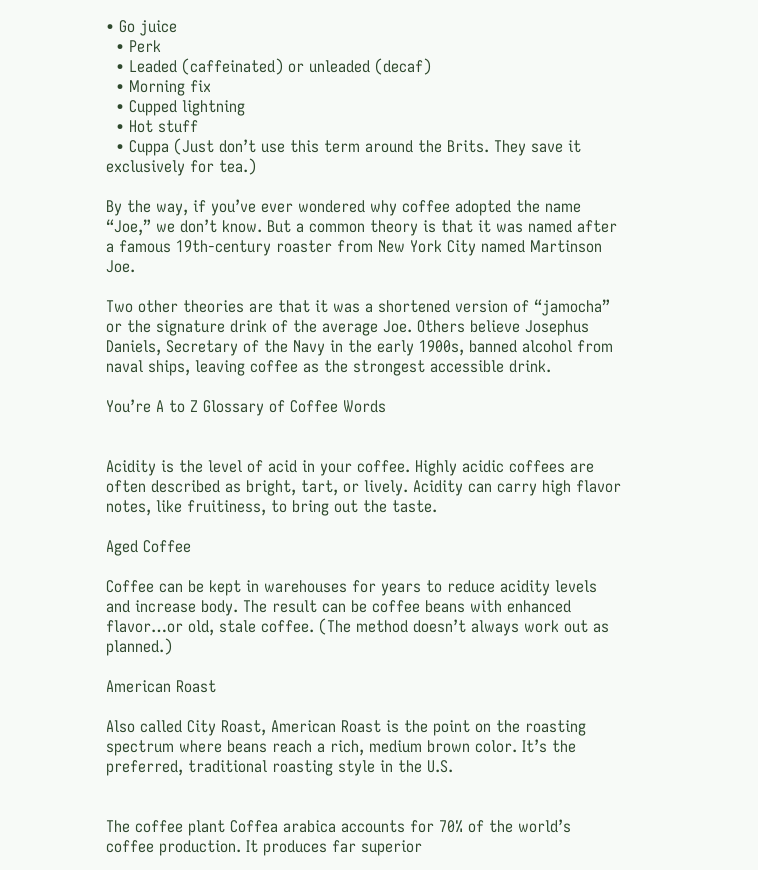• Go juice
  • Perk
  • Leaded (caffeinated) or unleaded (decaf)
  • Morning fix
  • Cupped lightning
  • Hot stuff
  • Cuppa (Just don’t use this term around the Brits. They save it exclusively for tea.)

By the way, if you’ve ever wondered why coffee adopted the name “Joe,” we don’t know. But a common theory is that it was named after a famous 19th-century roaster from New York City named Martinson Joe.

Two other theories are that it was a shortened version of “jamocha” or the signature drink of the average Joe. Others believe Josephus Daniels, Secretary of the Navy in the early 1900s, banned alcohol from naval ships, leaving coffee as the strongest accessible drink.

You’re A to Z Glossary of Coffee Words


Acidity is the level of acid in your coffee. Highly acidic coffees are often described as bright, tart, or lively. Acidity can carry high flavor notes, like fruitiness, to bring out the taste.

Aged Coffee

Coffee can be kept in warehouses for years to reduce acidity levels and increase body. The result can be coffee beans with enhanced flavor…or old, stale coffee. (The method doesn’t always work out as planned.)

American Roast

Also called City Roast, American Roast is the point on the roasting spectrum where beans reach a rich, medium brown color. It’s the preferred, traditional roasting style in the U.S.


The coffee plant Coffea arabica accounts for 70% of the world’s coffee production. It produces far superior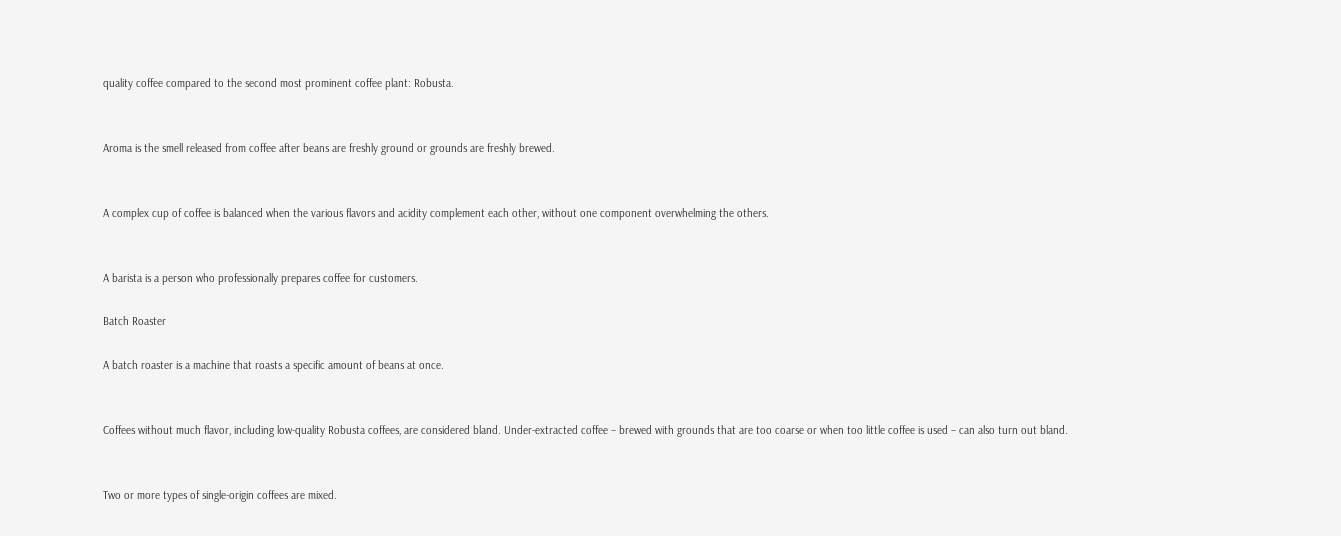quality coffee compared to the second most prominent coffee plant: Robusta.


Aroma is the smell released from coffee after beans are freshly ground or grounds are freshly brewed.


A complex cup of coffee is balanced when the various flavors and acidity complement each other, without one component overwhelming the others.


A barista is a person who professionally prepares coffee for customers.

Batch Roaster

A batch roaster is a machine that roasts a specific amount of beans at once.


Coffees without much flavor, including low-quality Robusta coffees, are considered bland. Under-extracted coffee – brewed with grounds that are too coarse or when too little coffee is used – can also turn out bland.


Two or more types of single-origin coffees are mixed.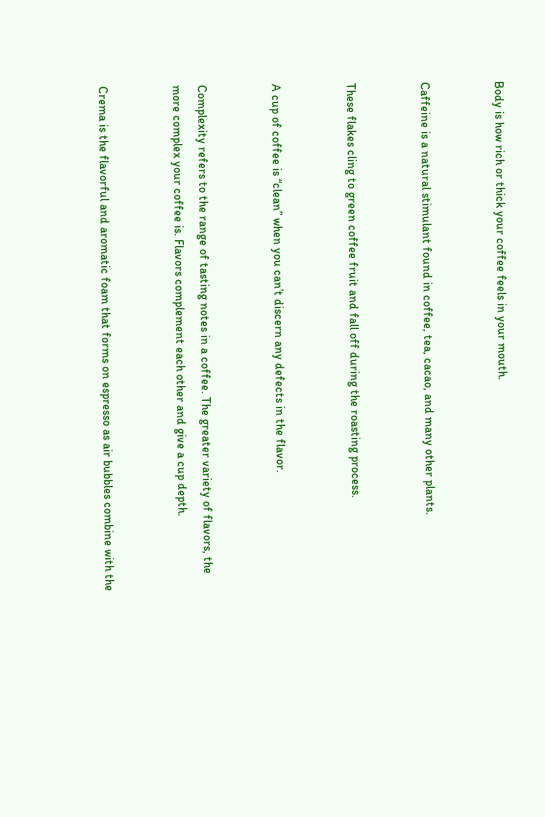Body is how rich or thick your coffee feels in your mouth.


Caffeine is a natural stimulant found in coffee, tea, cacao, and many other plants.


These flakes cling to green coffee fruit and fall off during the roasting process.


A cup of coffee is “clean” when you can’t discern any defects in the flavor.


Complexity refers to the range of tasting notes in a coffee. The greater variety of flavors, the more complex your coffee is. Flavors complement each other and give a cup depth.


Crema is the flavorful and aromatic foam that forms on espresso as air bubbles combine with the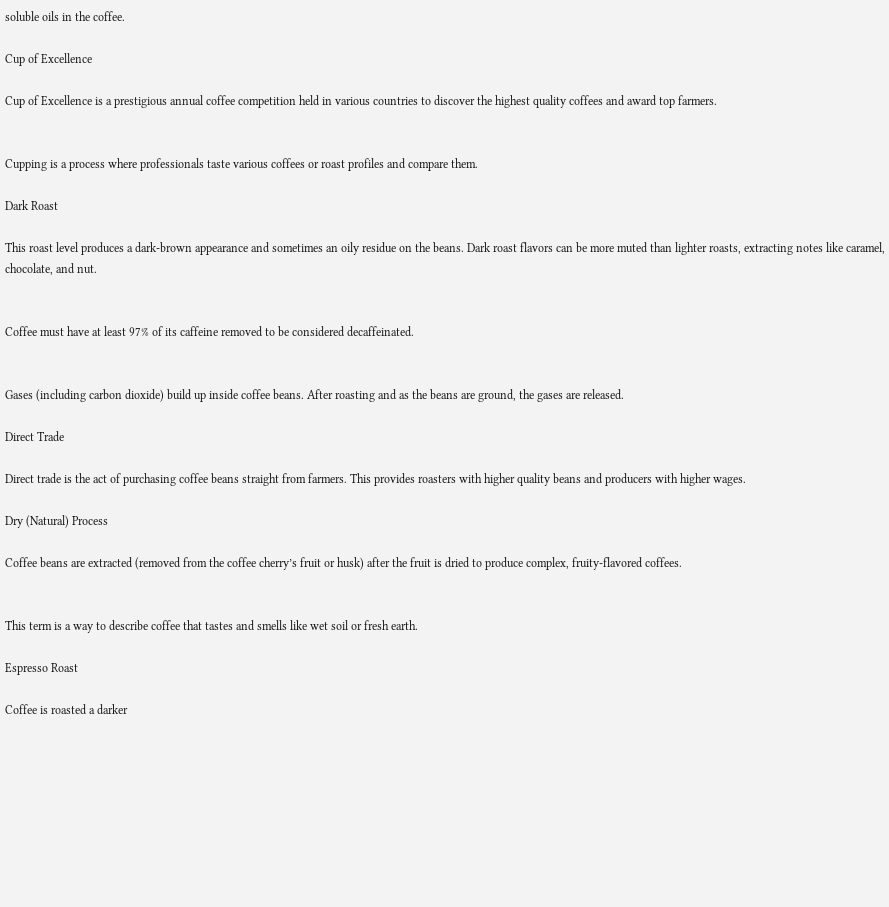soluble oils in the coffee.

Cup of Excellence

Cup of Excellence is a prestigious annual coffee competition held in various countries to discover the highest quality coffees and award top farmers.


Cupping is a process where professionals taste various coffees or roast profiles and compare them.

Dark Roast

This roast level produces a dark-brown appearance and sometimes an oily residue on the beans. Dark roast flavors can be more muted than lighter roasts, extracting notes like caramel, chocolate, and nut.


Coffee must have at least 97% of its caffeine removed to be considered decaffeinated.


Gases (including carbon dioxide) build up inside coffee beans. After roasting and as the beans are ground, the gases are released.

Direct Trade

Direct trade is the act of purchasing coffee beans straight from farmers. This provides roasters with higher quality beans and producers with higher wages.

Dry (Natural) Process

Coffee beans are extracted (removed from the coffee cherry’s fruit or husk) after the fruit is dried to produce complex, fruity-flavored coffees.


This term is a way to describe coffee that tastes and smells like wet soil or fresh earth.

Espresso Roast

Coffee is roasted a darker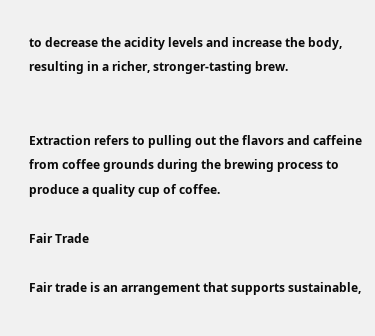to decrease the acidity levels and increase the body, resulting in a richer, stronger-tasting brew.


Extraction refers to pulling out the flavors and caffeine from coffee grounds during the brewing process to produce a quality cup of coffee.

Fair Trade

Fair trade is an arrangement that supports sustainable,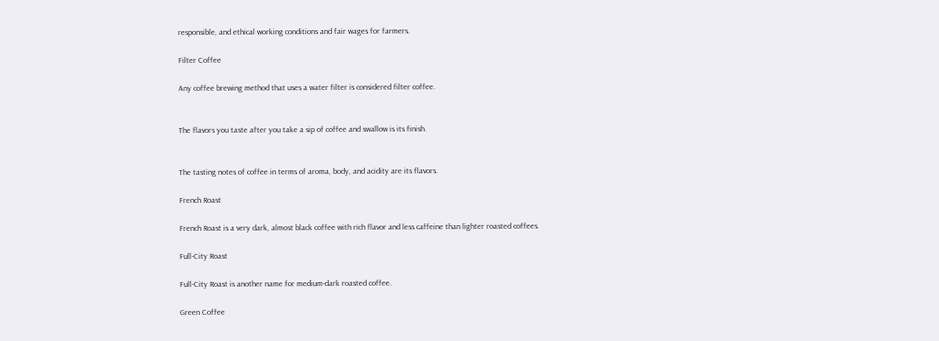responsible, and ethical working conditions and fair wages for farmers.

Filter Coffee

Any coffee brewing method that uses a water filter is considered filter coffee.


The flavors you taste after you take a sip of coffee and swallow is its finish.


The tasting notes of coffee in terms of aroma, body, and acidity are its flavors.

French Roast

French Roast is a very dark, almost black coffee with rich flavor and less caffeine than lighter roasted coffees.

Full-City Roast

Full-City Roast is another name for medium-dark roasted coffee.

Green Coffee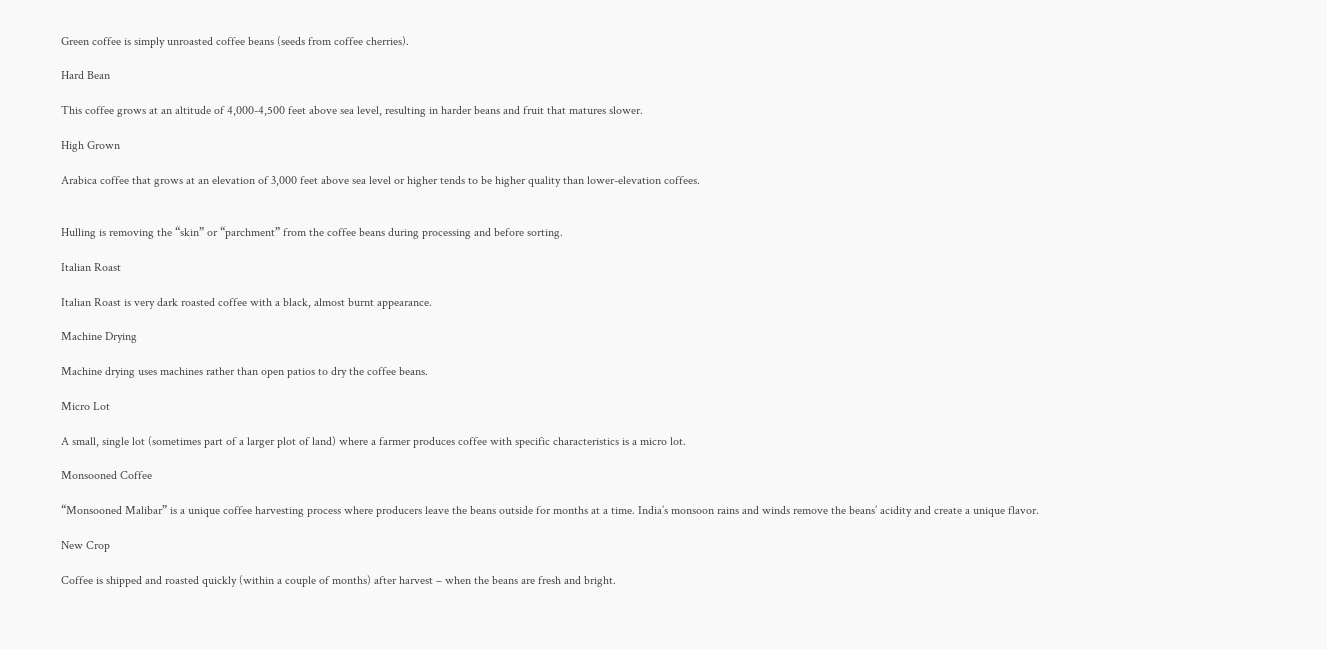Green coffee is simply unroasted coffee beans (seeds from coffee cherries).

Hard Bean

This coffee grows at an altitude of 4,000-4,500 feet above sea level, resulting in harder beans and fruit that matures slower.

High Grown

Arabica coffee that grows at an elevation of 3,000 feet above sea level or higher tends to be higher quality than lower-elevation coffees.


Hulling is removing the “skin” or “parchment” from the coffee beans during processing and before sorting.

Italian Roast

Italian Roast is very dark roasted coffee with a black, almost burnt appearance.

Machine Drying

Machine drying uses machines rather than open patios to dry the coffee beans.

Micro Lot

A small, single lot (sometimes part of a larger plot of land) where a farmer produces coffee with specific characteristics is a micro lot.

Monsooned Coffee

“Monsooned Malibar” is a unique coffee harvesting process where producers leave the beans outside for months at a time. India’s monsoon rains and winds remove the beans’ acidity and create a unique flavor.

New Crop

Coffee is shipped and roasted quickly (within a couple of months) after harvest – when the beans are fresh and bright.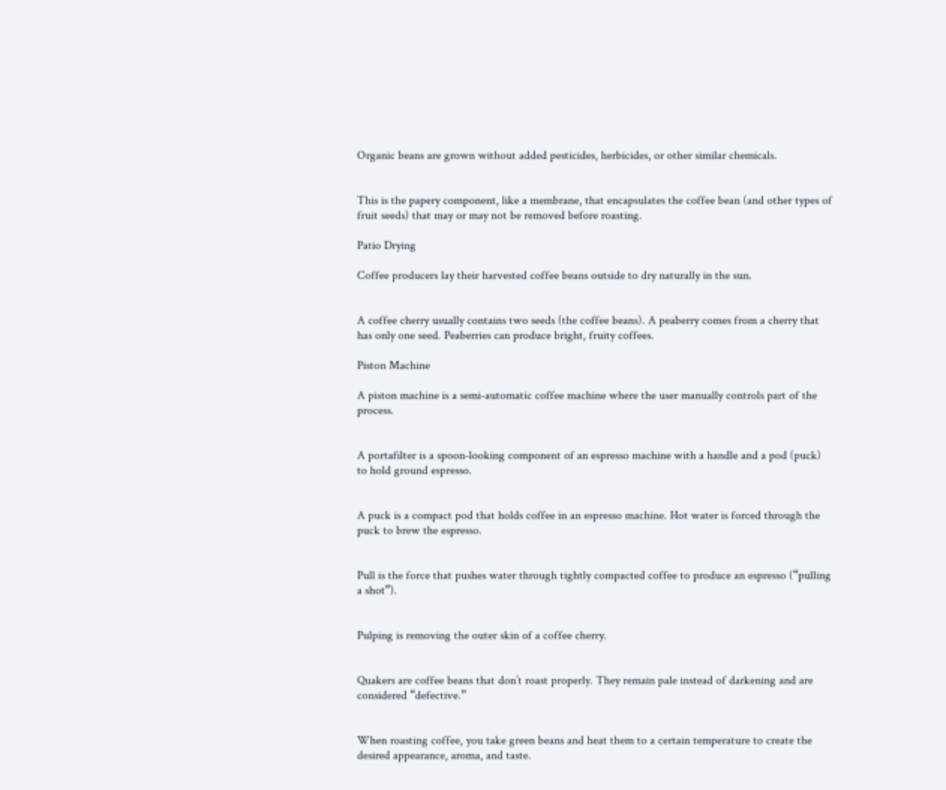Organic beans are grown without added pesticides, herbicides, or other similar chemicals.


This is the papery component, like a membrane, that encapsulates the coffee bean (and other types of fruit seeds) that may or may not be removed before roasting.

Patio Drying

Coffee producers lay their harvested coffee beans outside to dry naturally in the sun.


A coffee cherry usually contains two seeds (the coffee beans). A peaberry comes from a cherry that has only one seed. Peaberries can produce bright, fruity coffees.

Piston Machine

A piston machine is a semi-automatic coffee machine where the user manually controls part of the process.


A portafilter is a spoon-looking component of an espresso machine with a handle and a pod (puck) to hold ground espresso.


A puck is a compact pod that holds coffee in an espresso machine. Hot water is forced through the puck to brew the espresso.


Pull is the force that pushes water through tightly compacted coffee to produce an espresso (“pulling a shot”).


Pulping is removing the outer skin of a coffee cherry.


Quakers are coffee beans that don’t roast properly. They remain pale instead of darkening and are considered “defective.”


When roasting coffee, you take green beans and heat them to a certain temperature to create the desired appearance, aroma, and taste.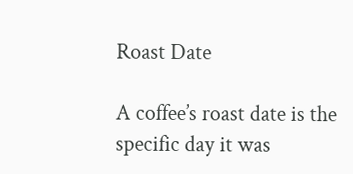Roast Date

A coffee’s roast date is the specific day it was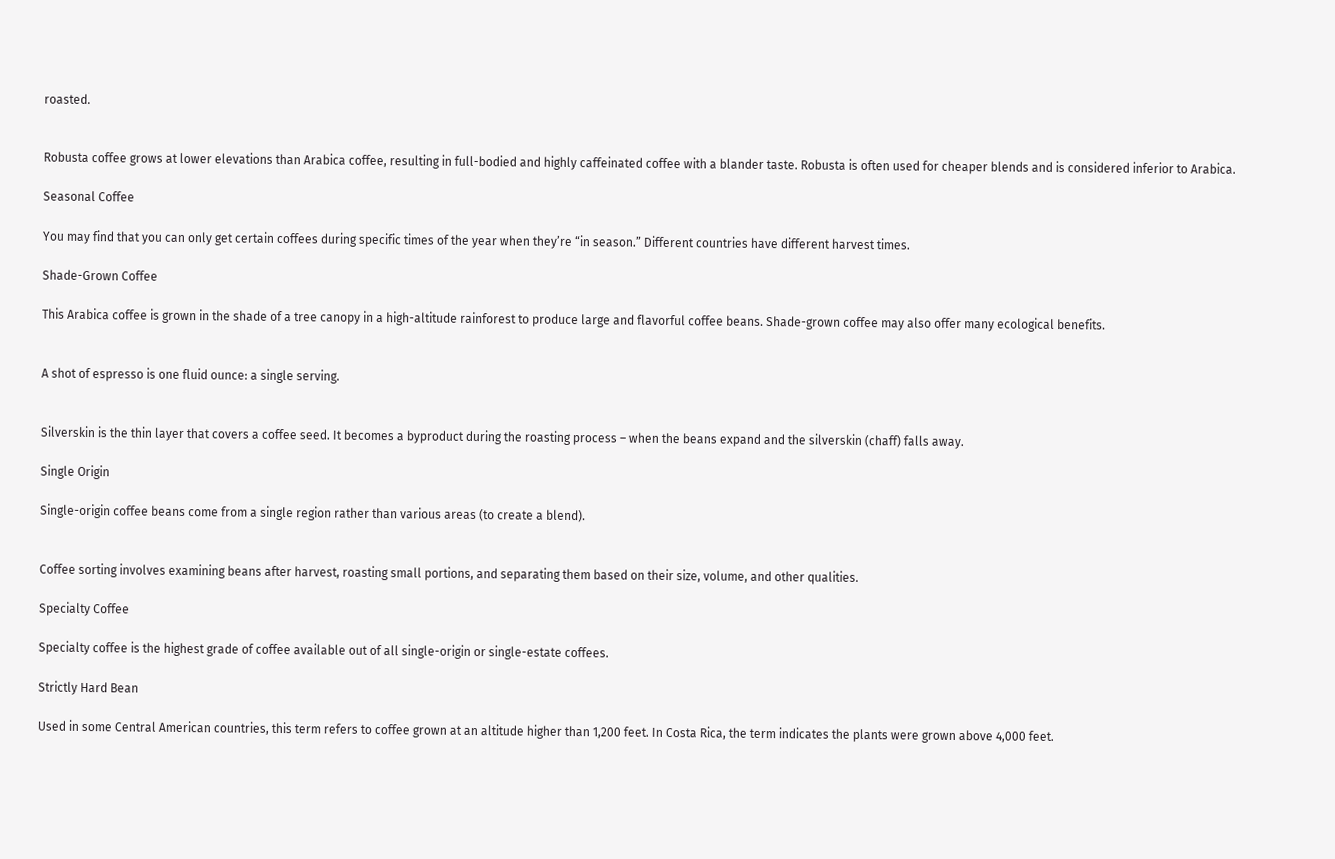roasted.


Robusta coffee grows at lower elevations than Arabica coffee, resulting in full-bodied and highly caffeinated coffee with a blander taste. Robusta is often used for cheaper blends and is considered inferior to Arabica.

Seasonal Coffee

You may find that you can only get certain coffees during specific times of the year when they’re “in season.” Different countries have different harvest times.

Shade-Grown Coffee

This Arabica coffee is grown in the shade of a tree canopy in a high-altitude rainforest to produce large and flavorful coffee beans. Shade-grown coffee may also offer many ecological benefits.


A shot of espresso is one fluid ounce: a single serving.


Silverskin is the thin layer that covers a coffee seed. It becomes a byproduct during the roasting process – when the beans expand and the silverskin (chaff) falls away.

Single Origin

Single-origin coffee beans come from a single region rather than various areas (to create a blend).


Coffee sorting involves examining beans after harvest, roasting small portions, and separating them based on their size, volume, and other qualities.

Specialty Coffee

Specialty coffee is the highest grade of coffee available out of all single-origin or single-estate coffees.

Strictly Hard Bean

Used in some Central American countries, this term refers to coffee grown at an altitude higher than 1,200 feet. In Costa Rica, the term indicates the plants were grown above 4,000 feet.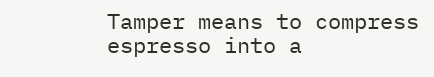Tamper means to compress espresso into a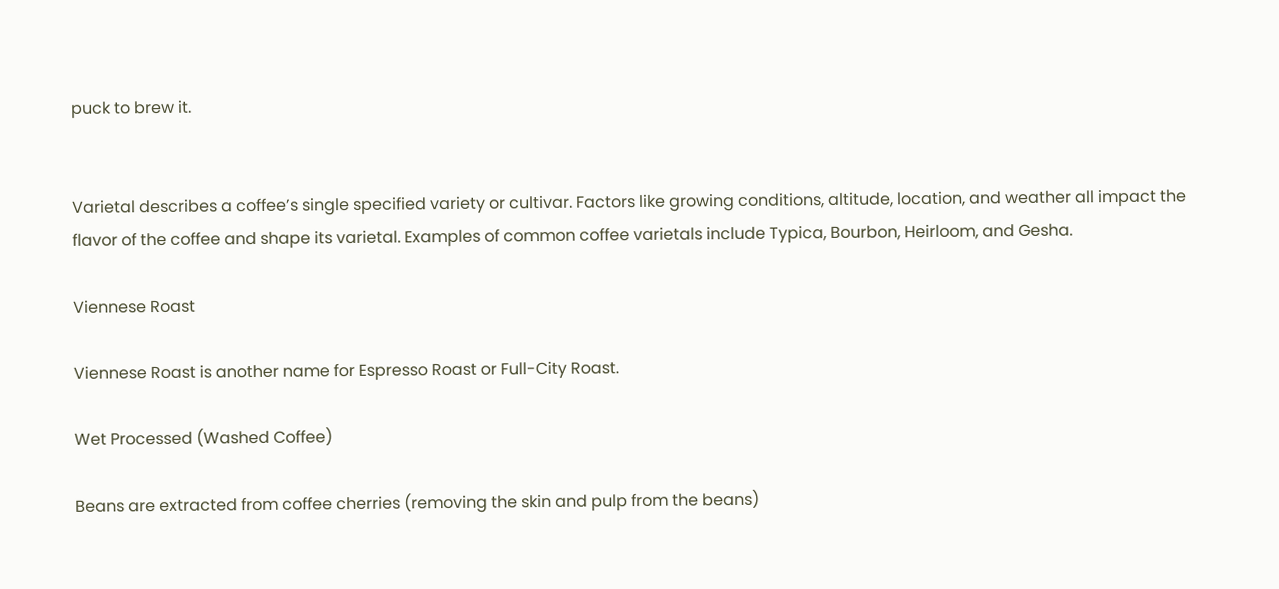puck to brew it.


Varietal describes a coffee’s single specified variety or cultivar. Factors like growing conditions, altitude, location, and weather all impact the flavor of the coffee and shape its varietal. Examples of common coffee varietals include Typica, Bourbon, Heirloom, and Gesha.

Viennese Roast

Viennese Roast is another name for Espresso Roast or Full-City Roast.

Wet Processed (Washed Coffee)

Beans are extracted from coffee cherries (removing the skin and pulp from the beans)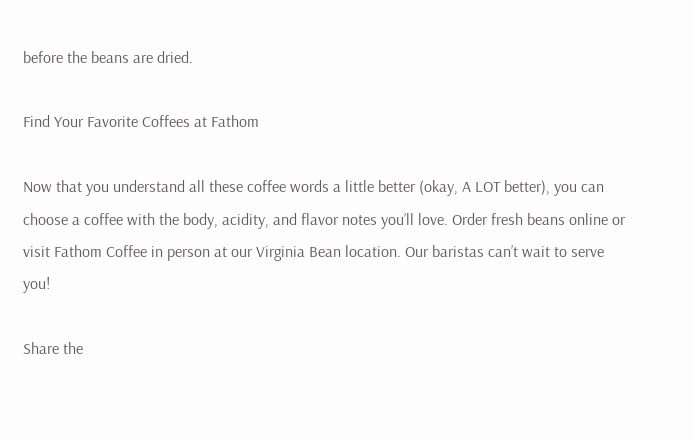before the beans are dried.

Find Your Favorite Coffees at Fathom

Now that you understand all these coffee words a little better (okay, A LOT better), you can choose a coffee with the body, acidity, and flavor notes you’ll love. Order fresh beans online or visit Fathom Coffee in person at our Virginia Bean location. Our baristas can’t wait to serve you!

Share the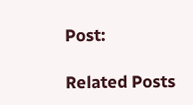Post:

Related Posts